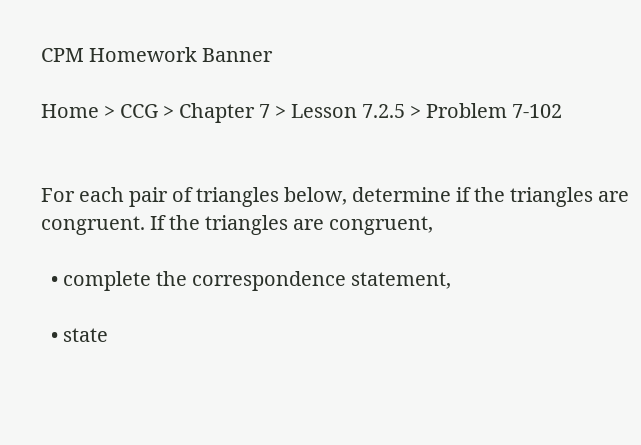CPM Homework Banner

Home > CCG > Chapter 7 > Lesson 7.2.5 > Problem 7-102


For each pair of triangles below, determine if the triangles are congruent. If the triangles are congruent,

  • complete the correspondence statement,

  • state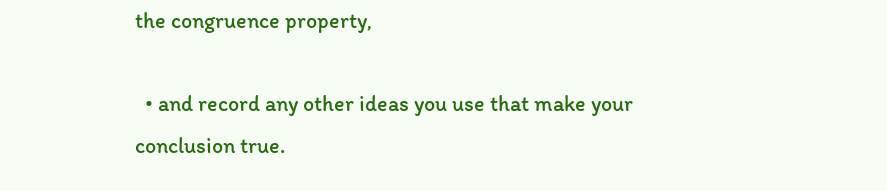the congruence property,

  • and record any other ideas you use that make your conclusion true.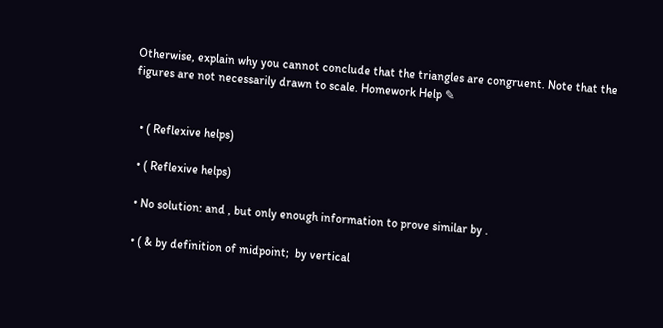Otherwise, explain why you cannot conclude that the triangles are congruent. Note that the figures are not necessarily drawn to scale. Homework Help ✎


  • ( Reflexive helps)

  • ( Reflexive helps)

  • No solution: and , but only enough information to prove similar by .

  • ( & by definition of midpoint;  by vertical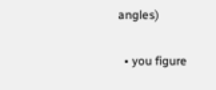angles)

  • you figure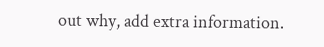out why, add extra information.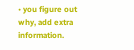• you figure out why, add extra information.